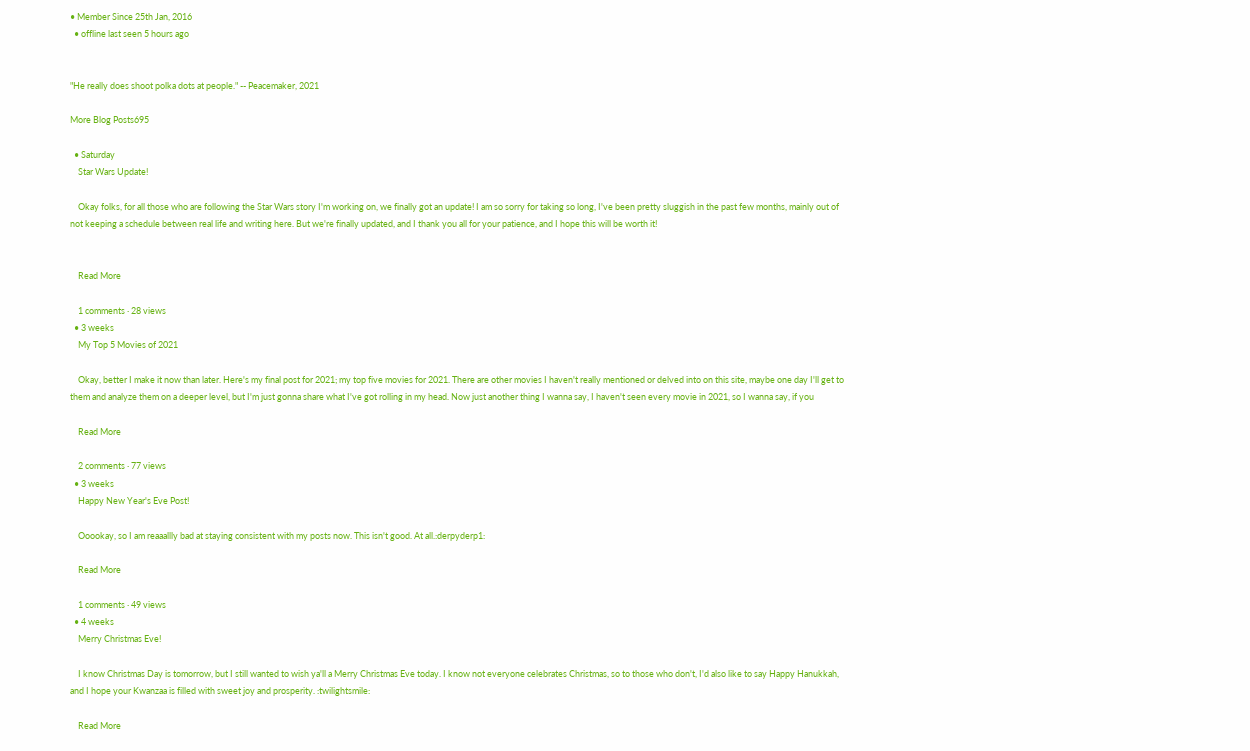• Member Since 25th Jan, 2016
  • offline last seen 5 hours ago


"He really does shoot polka dots at people." -- Peacemaker, 2021

More Blog Posts695

  • Saturday
    Star Wars Update!

    Okay folks, for all those who are following the Star Wars story I'm working on, we finally got an update! I am so sorry for taking so long, I've been pretty sluggish in the past few months, mainly out of not keeping a schedule between real life and writing here. But we're finally updated, and I thank you all for your patience, and I hope this will be worth it!


    Read More

    1 comments · 28 views
  • 3 weeks
    My Top 5 Movies of 2021

    Okay, better I make it now than later. Here's my final post for 2021; my top five movies for 2021. There are other movies I haven't really mentioned or delved into on this site, maybe one day I'll get to them and analyze them on a deeper level, but I'm just gonna share what I've got rolling in my head. Now just another thing I wanna say, I haven't seen every movie in 2021, so I wanna say, if you

    Read More

    2 comments · 77 views
  • 3 weeks
    Happy New Year's Eve Post!

    Ooookay, so I am reaaallly bad at staying consistent with my posts now. This isn't good. At all.:derpyderp1:

    Read More

    1 comments · 49 views
  • 4 weeks
    Merry Christmas Eve!

    I know Christmas Day is tomorrow, but I still wanted to wish ya'll a Merry Christmas Eve today. I know not everyone celebrates Christmas, so to those who don't, I'd also like to say Happy Hanukkah, and I hope your Kwanzaa is filled with sweet joy and prosperity. :twilightsmile:

    Read More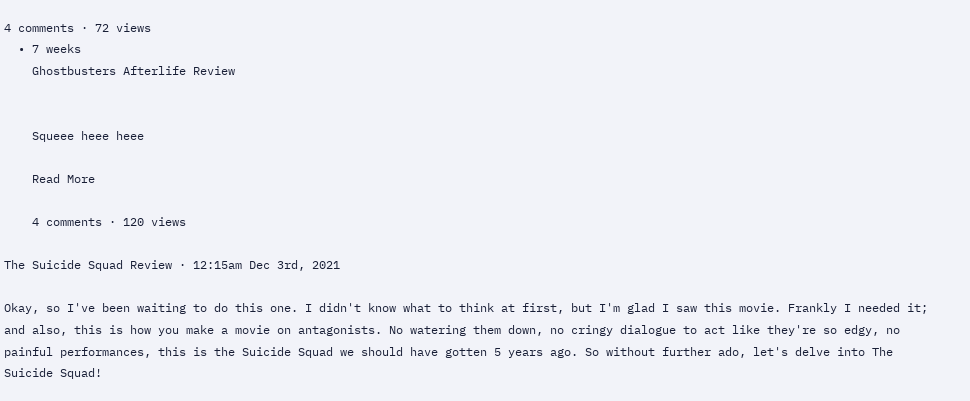4 comments · 72 views
  • 7 weeks
    Ghostbusters Afterlife Review


    Squeee heee heee

    Read More

    4 comments · 120 views

The Suicide Squad Review · 12:15am Dec 3rd, 2021

Okay, so I've been waiting to do this one. I didn't know what to think at first, but I'm glad I saw this movie. Frankly I needed it; and also, this is how you make a movie on antagonists. No watering them down, no cringy dialogue to act like they're so edgy, no painful performances, this is the Suicide Squad we should have gotten 5 years ago. So without further ado, let's delve into The Suicide Squad!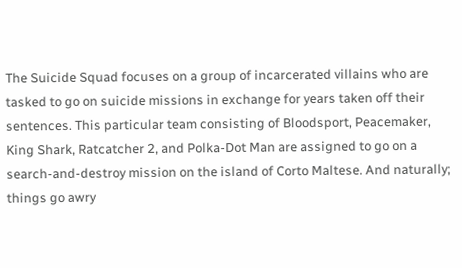The Suicide Squad focuses on a group of incarcerated villains who are tasked to go on suicide missions in exchange for years taken off their sentences. This particular team consisting of Bloodsport, Peacemaker, King Shark, Ratcatcher 2, and Polka-Dot Man are assigned to go on a search-and-destroy mission on the island of Corto Maltese. And naturally; things go awry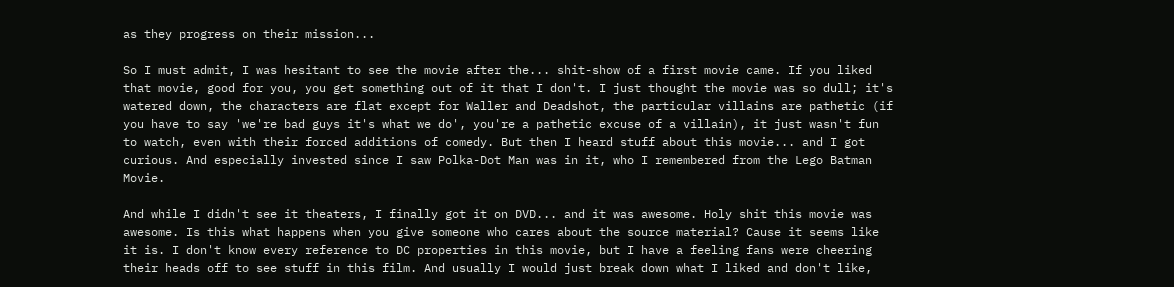as they progress on their mission...

So I must admit, I was hesitant to see the movie after the... shit-show of a first movie came. If you liked that movie, good for you, you get something out of it that I don't. I just thought the movie was so dull; it's watered down, the characters are flat except for Waller and Deadshot, the particular villains are pathetic (if you have to say 'we're bad guys it's what we do', you're a pathetic excuse of a villain), it just wasn't fun to watch, even with their forced additions of comedy. But then I heard stuff about this movie... and I got curious. And especially invested since I saw Polka-Dot Man was in it, who I remembered from the Lego Batman Movie.

And while I didn't see it theaters, I finally got it on DVD... and it was awesome. Holy shit this movie was awesome. Is this what happens when you give someone who cares about the source material? Cause it seems like it is. I don't know every reference to DC properties in this movie, but I have a feeling fans were cheering their heads off to see stuff in this film. And usually I would just break down what I liked and don't like,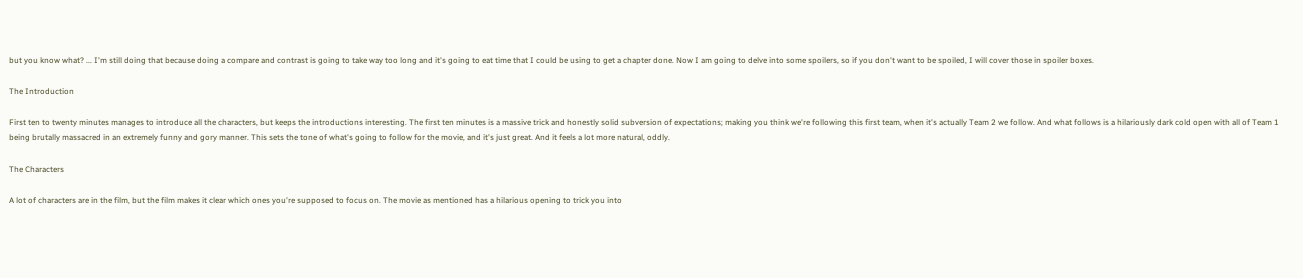but you know what? ... I'm still doing that because doing a compare and contrast is going to take way too long and it's going to eat time that I could be using to get a chapter done. Now I am going to delve into some spoilers, so if you don't want to be spoiled, I will cover those in spoiler boxes.

The Introduction

First ten to twenty minutes manages to introduce all the characters, but keeps the introductions interesting. The first ten minutes is a massive trick and honestly solid subversion of expectations; making you think we're following this first team, when it's actually Team 2 we follow. And what follows is a hilariously dark cold open with all of Team 1 being brutally massacred in an extremely funny and gory manner. This sets the tone of what's going to follow for the movie, and it's just great. And it feels a lot more natural, oddly.

The Characters

A lot of characters are in the film, but the film makes it clear which ones you're supposed to focus on. The movie as mentioned has a hilarious opening to trick you into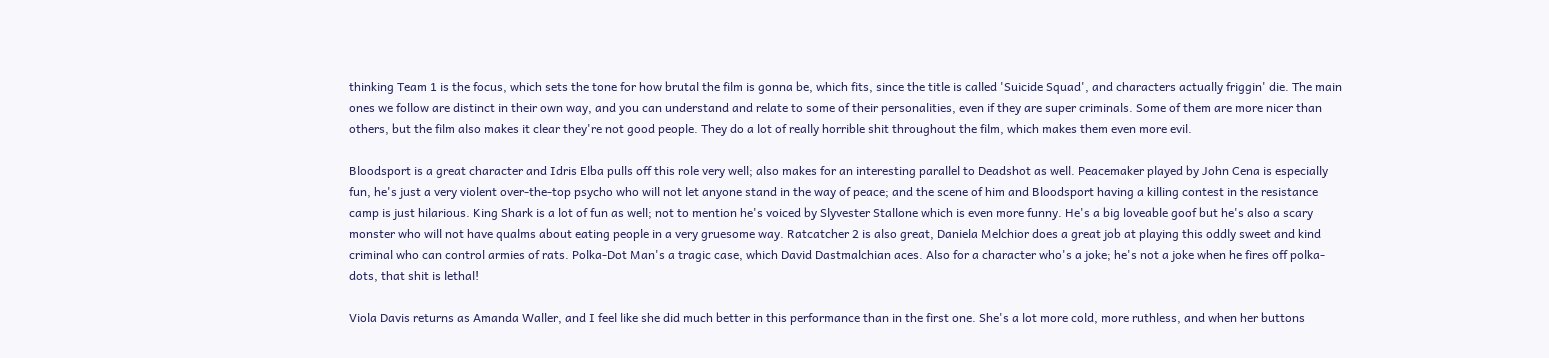thinking Team 1 is the focus, which sets the tone for how brutal the film is gonna be, which fits, since the title is called 'Suicide Squad', and characters actually friggin' die. The main ones we follow are distinct in their own way, and you can understand and relate to some of their personalities, even if they are super criminals. Some of them are more nicer than others, but the film also makes it clear they're not good people. They do a lot of really horrible shit throughout the film, which makes them even more evil.

Bloodsport is a great character and Idris Elba pulls off this role very well; also makes for an interesting parallel to Deadshot as well. Peacemaker played by John Cena is especially fun, he's just a very violent over-the-top psycho who will not let anyone stand in the way of peace; and the scene of him and Bloodsport having a killing contest in the resistance camp is just hilarious. King Shark is a lot of fun as well; not to mention he's voiced by Slyvester Stallone which is even more funny. He's a big loveable goof but he's also a scary monster who will not have qualms about eating people in a very gruesome way. Ratcatcher 2 is also great, Daniela Melchior does a great job at playing this oddly sweet and kind criminal who can control armies of rats. Polka-Dot Man's a tragic case, which David Dastmalchian aces. Also for a character who's a joke; he's not a joke when he fires off polka-dots, that shit is lethal!

Viola Davis returns as Amanda Waller, and I feel like she did much better in this performance than in the first one. She's a lot more cold, more ruthless, and when her buttons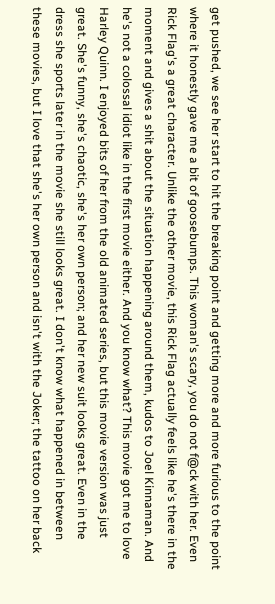get pushed, we see her start to hit the breaking point and getting more and more furious to the point where it honestly gave me a bit of goosebumps. This woman's scary, you do not f@ck with her. Even Rick Flag's a great character. Unlike the other movie, this Rick Flag actually feels like he's there in the moment and gives a shit about the situation happening around them, kudos to Joel Kinnaman. And he's not a colossal idiot like in the first movie either. And you know what? This movie got me to love Harley Quinn. I enjoyed bits of her from the old animated series, but this movie version was just great. She's funny, she's chaotic, she's her own person; and her new suit looks great. Even in the dress she sports later in the movie she still looks great. I don't know what happened in between these movies, but I love that she's her own person and isn't with the Joker; the tattoo on her back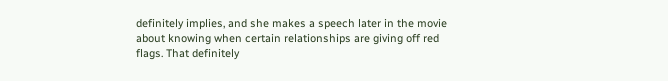definitely implies, and she makes a speech later in the movie about knowing when certain relationships are giving off red flags. That definitely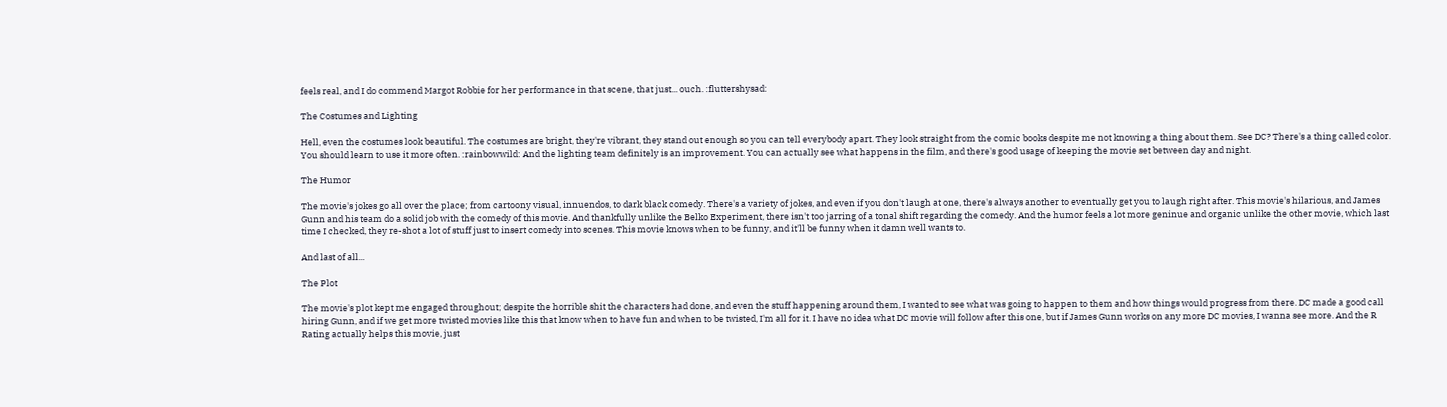feels real, and I do commend Margot Robbie for her performance in that scene, that just... ouch. :fluttershysad:

The Costumes and Lighting

Hell, even the costumes look beautiful. The costumes are bright, they're vibrant, they stand out enough so you can tell everybody apart. They look straight from the comic books despite me not knowing a thing about them. See DC? There's a thing called color. You should learn to use it more often. :rainbowwild: And the lighting team definitely is an improvement. You can actually see what happens in the film, and there's good usage of keeping the movie set between day and night.

The Humor

The movie's jokes go all over the place; from cartoony visual, innuendos, to dark black comedy. There's a variety of jokes, and even if you don't laugh at one, there's always another to eventually get you to laugh right after. This movie's hilarious, and James Gunn and his team do a solid job with the comedy of this movie. And thankfully unlike the Belko Experiment, there isn't too jarring of a tonal shift regarding the comedy. And the humor feels a lot more geninue and organic unlike the other movie, which last time I checked, they re-shot a lot of stuff just to insert comedy into scenes. This movie knows when to be funny, and it'll be funny when it damn well wants to.

And last of all...

The Plot

The movie's plot kept me engaged throughout; despite the horrible shit the characters had done, and even the stuff happening around them, I wanted to see what was going to happen to them and how things would progress from there. DC made a good call hiring Gunn, and if we get more twisted movies like this that know when to have fun and when to be twisted, I'm all for it. I have no idea what DC movie will follow after this one, but if James Gunn works on any more DC movies, I wanna see more. And the R Rating actually helps this movie, just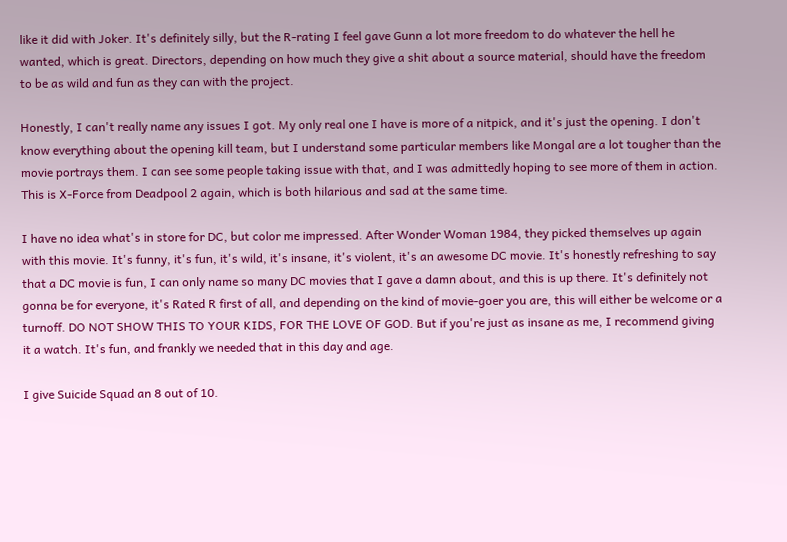like it did with Joker. It's definitely silly, but the R-rating I feel gave Gunn a lot more freedom to do whatever the hell he wanted, which is great. Directors, depending on how much they give a shit about a source material, should have the freedom to be as wild and fun as they can with the project.

Honestly, I can't really name any issues I got. My only real one I have is more of a nitpick, and it's just the opening. I don't know everything about the opening kill team, but I understand some particular members like Mongal are a lot tougher than the movie portrays them. I can see some people taking issue with that, and I was admittedly hoping to see more of them in action. This is X-Force from Deadpool 2 again, which is both hilarious and sad at the same time.

I have no idea what's in store for DC, but color me impressed. After Wonder Woman 1984, they picked themselves up again with this movie. It's funny, it's fun, it's wild, it's insane, it's violent, it's an awesome DC movie. It's honestly refreshing to say that a DC movie is fun, I can only name so many DC movies that I gave a damn about, and this is up there. It's definitely not gonna be for everyone, it's Rated R first of all, and depending on the kind of movie-goer you are, this will either be welcome or a turnoff. DO NOT SHOW THIS TO YOUR KIDS, FOR THE LOVE OF GOD. But if you're just as insane as me, I recommend giving it a watch. It's fun, and frankly we needed that in this day and age.

I give Suicide Squad an 8 out of 10.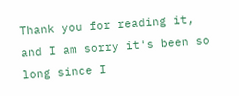Thank you for reading it, and I am sorry it's been so long since I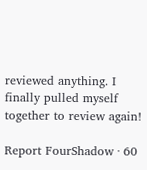reviewed anything. I finally pulled myself together to review again!

Report FourShadow · 60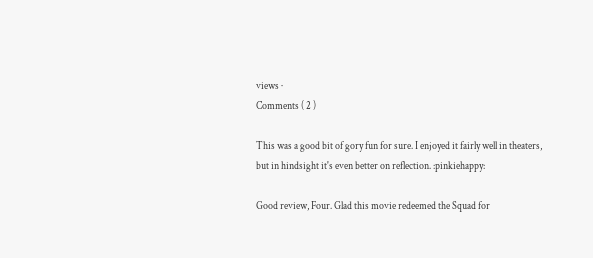views ·
Comments ( 2 )

This was a good bit of gory fun for sure. I enjoyed it fairly well in theaters, but in hindsight it's even better on reflection. :pinkiehappy:

Good review, Four. Glad this movie redeemed the Squad for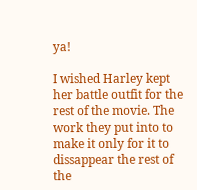ya!

I wished Harley kept her battle outfit for the rest of the movie. The work they put into to make it only for it to dissappear the rest of the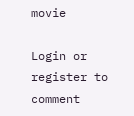movie

Login or register to comment